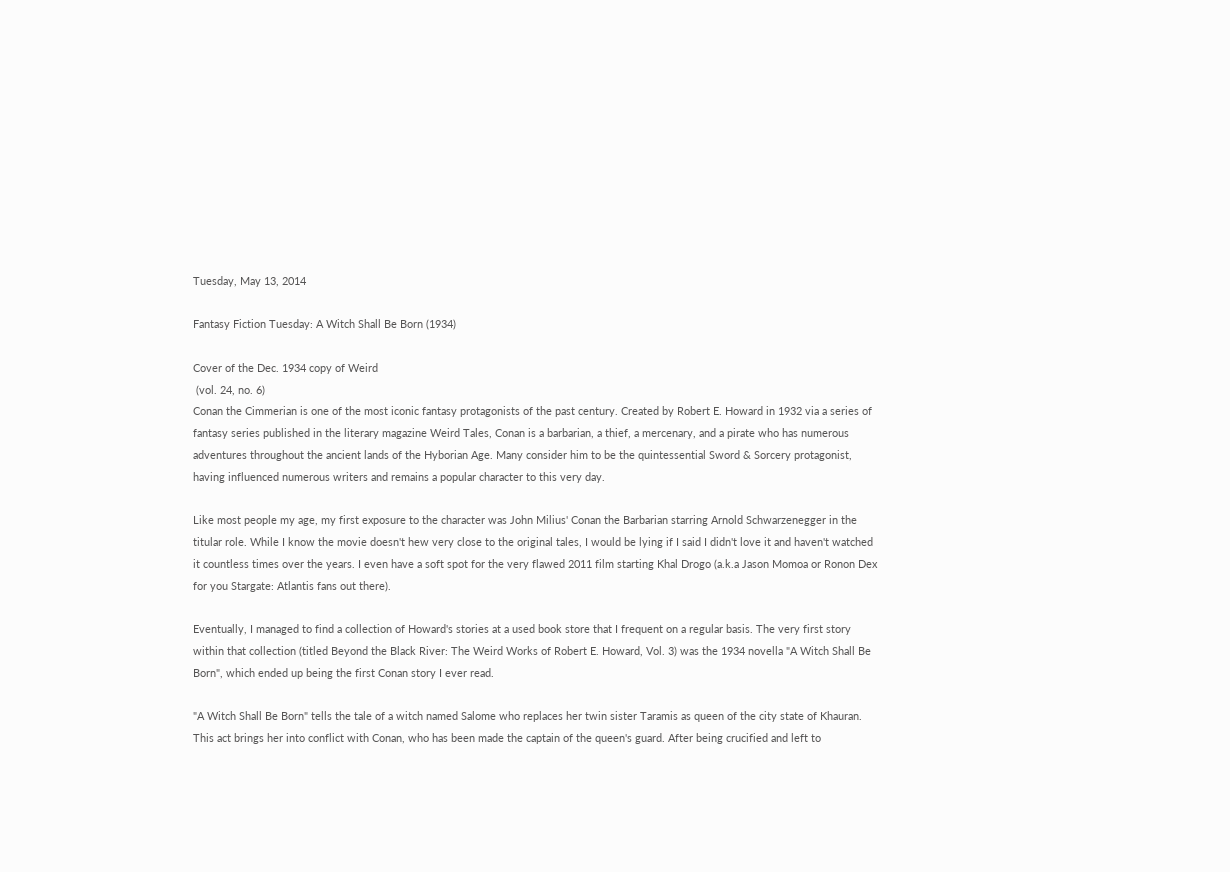Tuesday, May 13, 2014

Fantasy Fiction Tuesday: A Witch Shall Be Born (1934)

Cover of the Dec. 1934 copy of Weird
 (vol. 24, no. 6)
Conan the Cimmerian is one of the most iconic fantasy protagonists of the past century. Created by Robert E. Howard in 1932 via a series of fantasy series published in the literary magazine Weird Tales, Conan is a barbarian, a thief, a mercenary, and a pirate who has numerous adventures throughout the ancient lands of the Hyborian Age. Many consider him to be the quintessential Sword & Sorcery protagonist, having influenced numerous writers and remains a popular character to this very day.

Like most people my age, my first exposure to the character was John Milius' Conan the Barbarian starring Arnold Schwarzenegger in the titular role. While I know the movie doesn't hew very close to the original tales, I would be lying if I said I didn't love it and haven't watched it countless times over the years. I even have a soft spot for the very flawed 2011 film starting Khal Drogo (a.k.a Jason Momoa or Ronon Dex for you Stargate: Atlantis fans out there).

Eventually, I managed to find a collection of Howard's stories at a used book store that I frequent on a regular basis. The very first story within that collection (titled Beyond the Black River: The Weird Works of Robert E. Howard, Vol. 3) was the 1934 novella "A Witch Shall Be Born", which ended up being the first Conan story I ever read.

"A Witch Shall Be Born" tells the tale of a witch named Salome who replaces her twin sister Taramis as queen of the city state of Khauran. This act brings her into conflict with Conan, who has been made the captain of the queen's guard. After being crucified and left to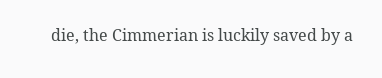die, the Cimmerian is luckily saved by a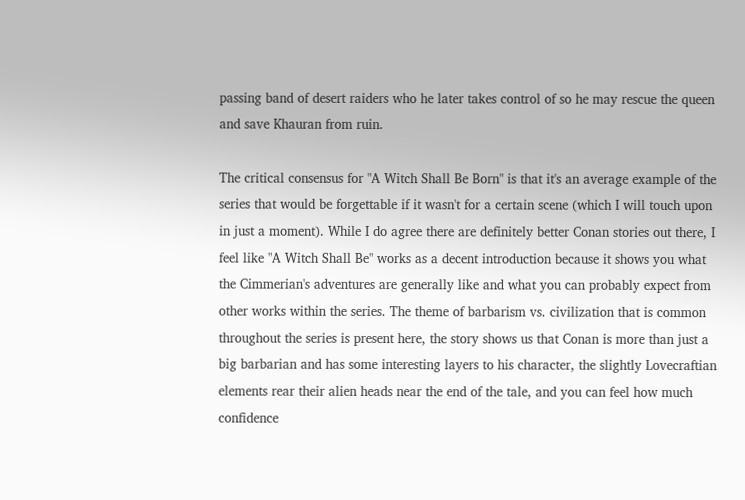passing band of desert raiders who he later takes control of so he may rescue the queen and save Khauran from ruin.

The critical consensus for "A Witch Shall Be Born" is that it's an average example of the series that would be forgettable if it wasn't for a certain scene (which I will touch upon in just a moment). While I do agree there are definitely better Conan stories out there, I feel like "A Witch Shall Be" works as a decent introduction because it shows you what the Cimmerian's adventures are generally like and what you can probably expect from other works within the series. The theme of barbarism vs. civilization that is common throughout the series is present here, the story shows us that Conan is more than just a big barbarian and has some interesting layers to his character, the slightly Lovecraftian elements rear their alien heads near the end of the tale, and you can feel how much confidence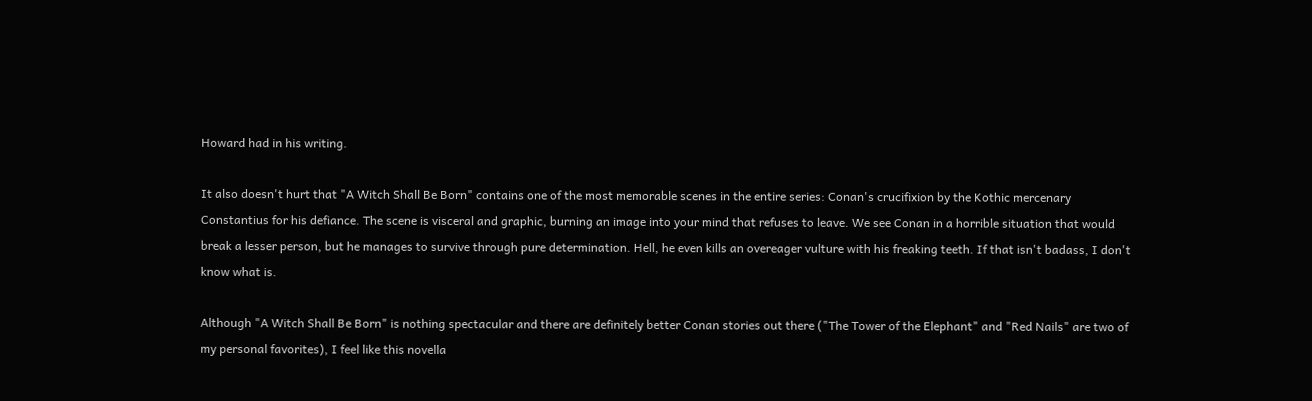Howard had in his writing.

It also doesn't hurt that "A Witch Shall Be Born" contains one of the most memorable scenes in the entire series: Conan's crucifixion by the Kothic mercenary Constantius for his defiance. The scene is visceral and graphic, burning an image into your mind that refuses to leave. We see Conan in a horrible situation that would break a lesser person, but he manages to survive through pure determination. Hell, he even kills an overeager vulture with his freaking teeth. If that isn't badass, I don't know what is.

Although "A Witch Shall Be Born" is nothing spectacular and there are definitely better Conan stories out there ("The Tower of the Elephant" and "Red Nails" are two of my personal favorites), I feel like this novella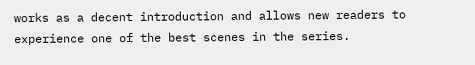works as a decent introduction and allows new readers to experience one of the best scenes in the series.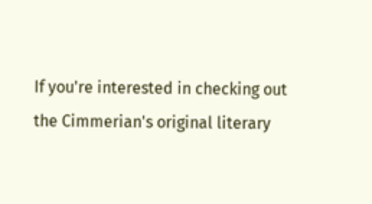If you're interested in checking out the Cimmerian's original literary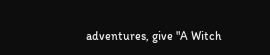adventures, give "A Witch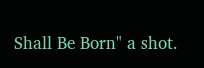Shall Be Born" a shot.